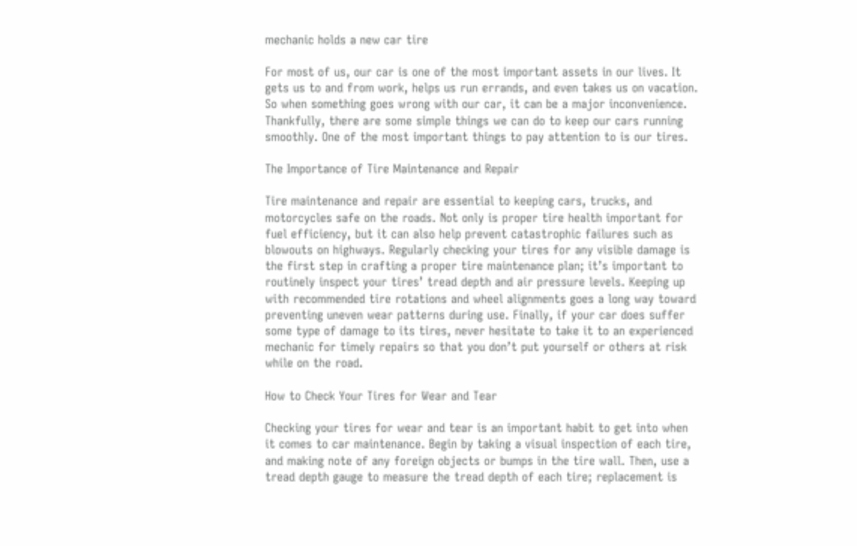mechanic holds a new car tire

For most of us, our car is one of the most important assets in our lives. It gets us to and from work, helps us run errands, and even takes us on vacation. So when something goes wrong with our car, it can be a major inconvenience. Thankfully, there are some simple things we can do to keep our cars running smoothly. One of the most important things to pay attention to is our tires.

The Importance of Tire Maintenance and Repair

Tire maintenance and repair are essential to keeping cars, trucks, and motorcycles safe on the roads. Not only is proper tire health important for fuel efficiency, but it can also help prevent catastrophic failures such as blowouts on highways. Regularly checking your tires for any visible damage is the first step in crafting a proper tire maintenance plan; it’s important to routinely inspect your tires’ tread depth and air pressure levels. Keeping up with recommended tire rotations and wheel alignments goes a long way toward preventing uneven wear patterns during use. Finally, if your car does suffer some type of damage to its tires, never hesitate to take it to an experienced mechanic for timely repairs so that you don’t put yourself or others at risk while on the road.

How to Check Your Tires for Wear and Tear

Checking your tires for wear and tear is an important habit to get into when it comes to car maintenance. Begin by taking a visual inspection of each tire, and making note of any foreign objects or bumps in the tire wall. Then, use a tread depth gauge to measure the tread depth of each tire; replacement is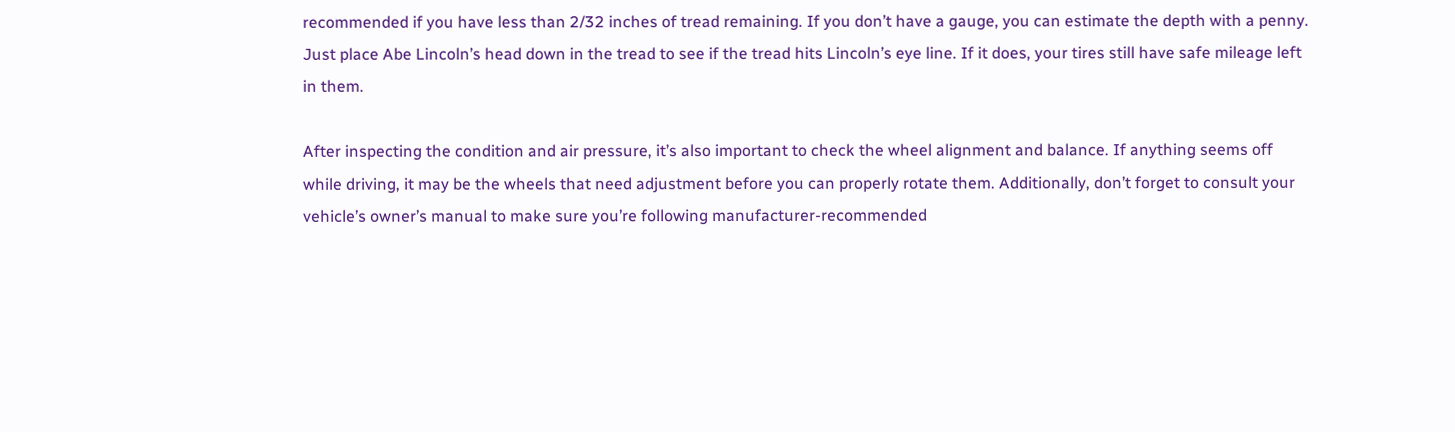recommended if you have less than 2/32 inches of tread remaining. If you don’t have a gauge, you can estimate the depth with a penny. Just place Abe Lincoln’s head down in the tread to see if the tread hits Lincoln’s eye line. If it does, your tires still have safe mileage left in them.

After inspecting the condition and air pressure, it’s also important to check the wheel alignment and balance. If anything seems off while driving, it may be the wheels that need adjustment before you can properly rotate them. Additionally, don’t forget to consult your vehicle’s owner’s manual to make sure you’re following manufacturer-recommended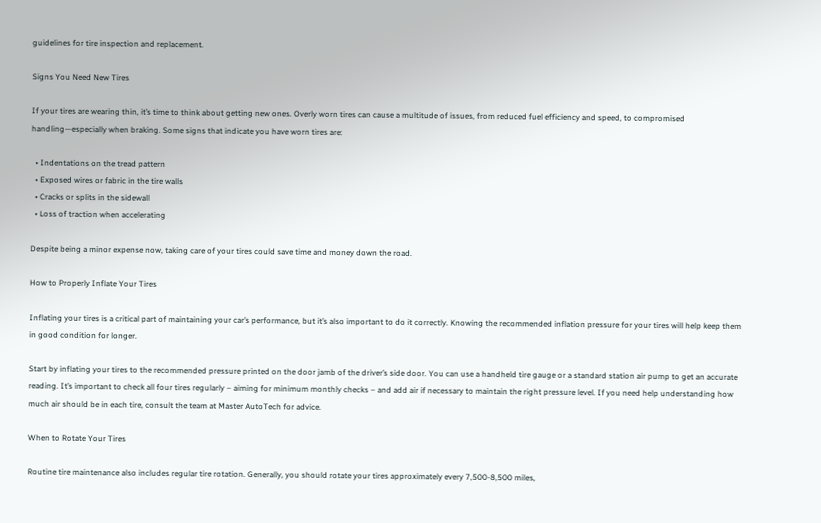guidelines for tire inspection and replacement.

Signs You Need New Tires

If your tires are wearing thin, it’s time to think about getting new ones. Overly worn tires can cause a multitude of issues, from reduced fuel efficiency and speed, to compromised handling—especially when braking. Some signs that indicate you have worn tires are:

  • Indentations on the tread pattern
  • Exposed wires or fabric in the tire walls
  • Cracks or splits in the sidewall
  • Loss of traction when accelerating

Despite being a minor expense now, taking care of your tires could save time and money down the road.

How to Properly Inflate Your Tires

Inflating your tires is a critical part of maintaining your car’s performance, but it’s also important to do it correctly. Knowing the recommended inflation pressure for your tires will help keep them in good condition for longer.

Start by inflating your tires to the recommended pressure printed on the door jamb of the driver’s side door. You can use a handheld tire gauge or a standard station air pump to get an accurate reading. It’s important to check all four tires regularly – aiming for minimum monthly checks – and add air if necessary to maintain the right pressure level. If you need help understanding how much air should be in each tire, consult the team at Master AutoTech for advice.

When to Rotate Your Tires

Routine tire maintenance also includes regular tire rotation. Generally, you should rotate your tires approximately every 7,500-8,500 miles,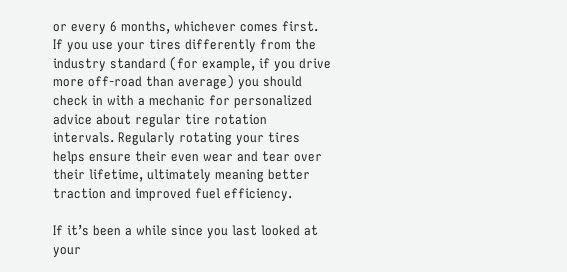or every 6 months, whichever comes first. If you use your tires differently from the industry standard (for example, if you drive more off-road than average) you should check in with a mechanic for personalized advice about regular tire rotation intervals. Regularly rotating your tires helps ensure their even wear and tear over their lifetime, ultimately meaning better traction and improved fuel efficiency.

If it’s been a while since you last looked at your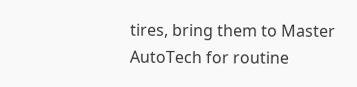tires, bring them to Master AutoTech for routine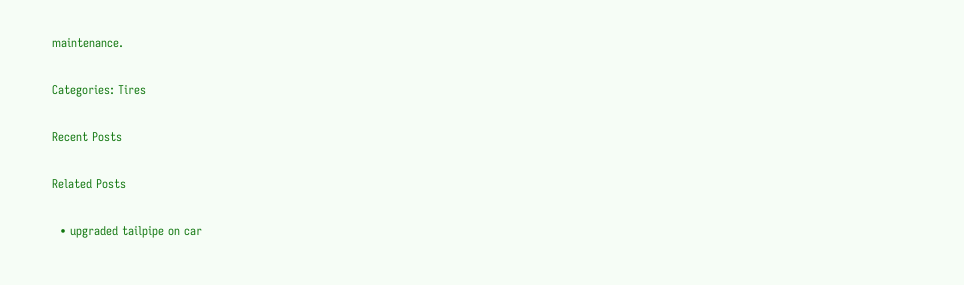maintenance.

Categories: Tires

Recent Posts

Related Posts

  • upgraded tailpipe on car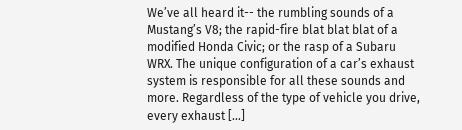We’ve all heard it-- the rumbling sounds of a Mustang’s V8; the rapid-fire blat blat blat of a modified Honda Civic; or the rasp of a Subaru WRX. The unique configuration of a car’s exhaust system is responsible for all these sounds and more. Regardless of the type of vehicle you drive, every exhaust [...]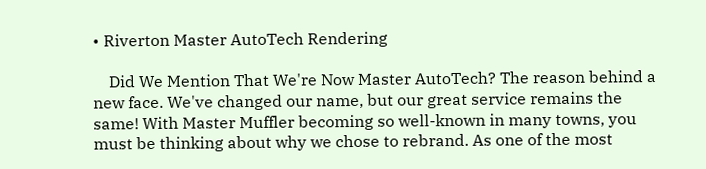• Riverton Master AutoTech Rendering

    Did We Mention That We're Now Master AutoTech? The reason behind a new face. We've changed our name, but our great service remains the same! With Master Muffler becoming so well-known in many towns, you must be thinking about why we chose to rebrand. As one of the most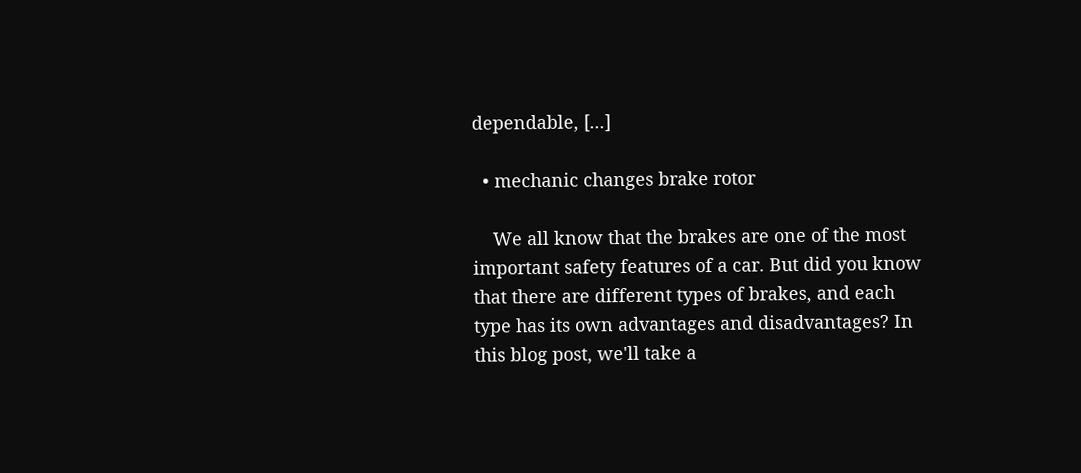dependable, [...]

  • mechanic changes brake rotor

    We all know that the brakes are one of the most important safety features of a car. But did you know that there are different types of brakes, and each type has its own advantages and disadvantages? In this blog post, we'll take a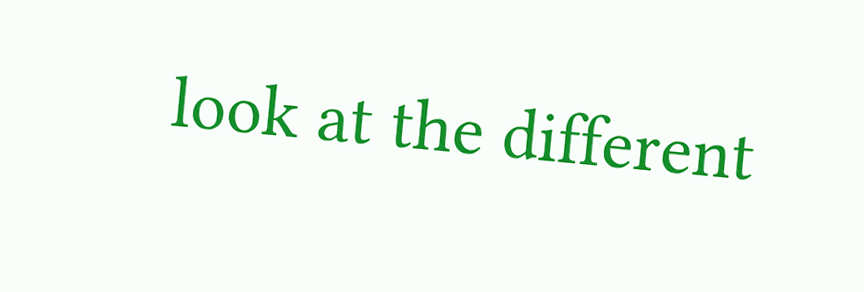look at the different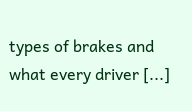types of brakes and what every driver [...]